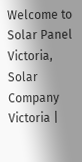Welcome to Solar Panel Victoria, Solar Company Victoria |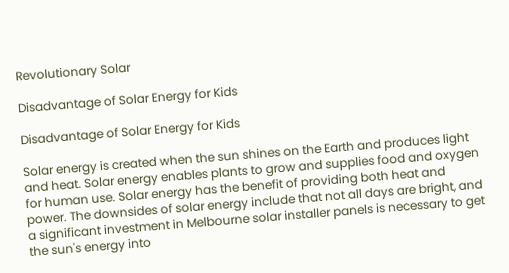Revolutionary Solar

Disadvantage of Solar Energy for Kids

Disadvantage of Solar Energy for Kids

Solar energy is created when the sun shines on the Earth and produces light and heat. Solar energy enables plants to grow and supplies food and oxygen for human use. Solar energy has the benefit of providing both heat and power. The downsides of solar energy include that not all days are bright, and a significant investment in Melbourne solar installer panels is necessary to get the sun's energy into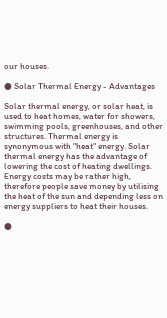our houses.

● Solar Thermal Energy - Advantages

Solar thermal energy, or solar heat, is used to heat homes, water for showers, swimming pools, greenhouses, and other structures. Thermal energy is synonymous with "heat" energy. Solar thermal energy has the advantage of lowering the cost of heating dwellings. Energy costs may be rather high, therefore people save money by utilising the heat of the sun and depending less on energy suppliers to heat their houses.

●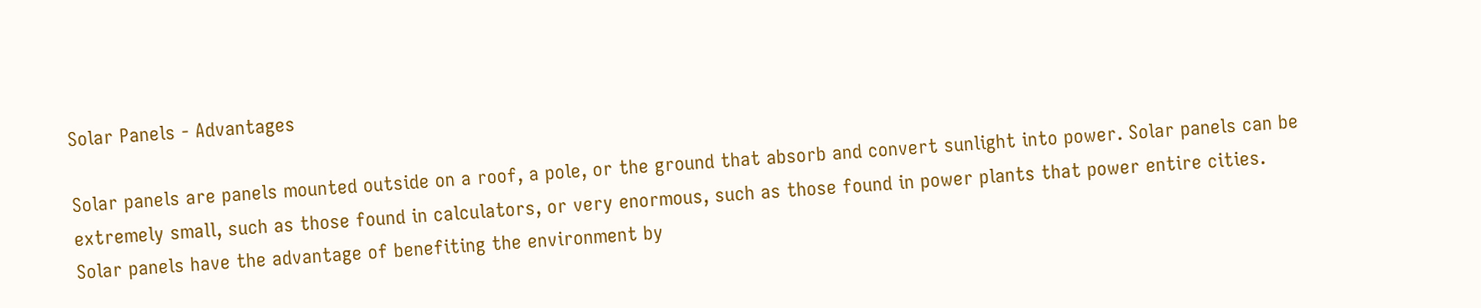Solar Panels - Advantages

Solar panels are panels mounted outside on a roof, a pole, or the ground that absorb and convert sunlight into power. Solar panels can be extremely small, such as those found in calculators, or very enormous, such as those found in power plants that power entire cities. Solar panels have the advantage of benefiting the environment by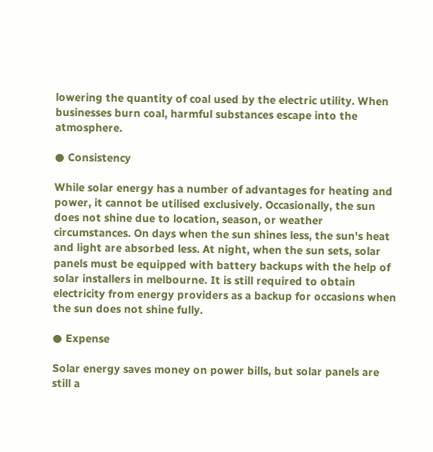lowering the quantity of coal used by the electric utility. When businesses burn coal, harmful substances escape into the atmosphere.

● Consistency

While solar energy has a number of advantages for heating and power, it cannot be utilised exclusively. Occasionally, the sun does not shine due to location, season, or weather circumstances. On days when the sun shines less, the sun's heat and light are absorbed less. At night, when the sun sets, solar panels must be equipped with battery backups with the help of solar installers in melbourne. It is still required to obtain electricity from energy providers as a backup for occasions when the sun does not shine fully.

● Expense

Solar energy saves money on power bills, but solar panels are still a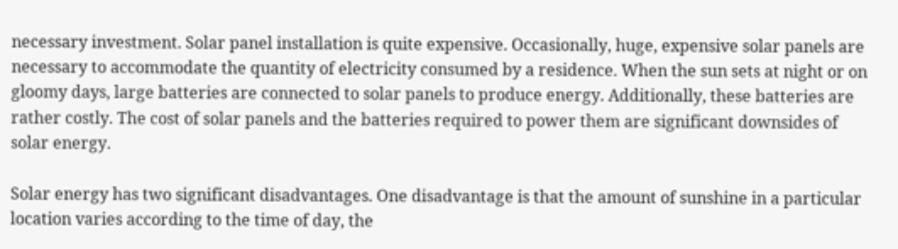necessary investment. Solar panel installation is quite expensive. Occasionally, huge, expensive solar panels are necessary to accommodate the quantity of electricity consumed by a residence. When the sun sets at night or on gloomy days, large batteries are connected to solar panels to produce energy. Additionally, these batteries are rather costly. The cost of solar panels and the batteries required to power them are significant downsides of solar energy.

Solar energy has two significant disadvantages. One disadvantage is that the amount of sunshine in a particular location varies according to the time of day, the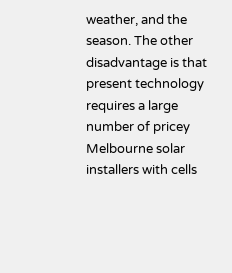weather, and the season. The other disadvantage is that present technology requires a large number of pricey Melbourne solar installers with cells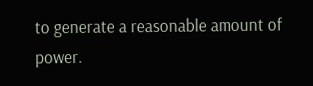to generate a reasonable amount of power.